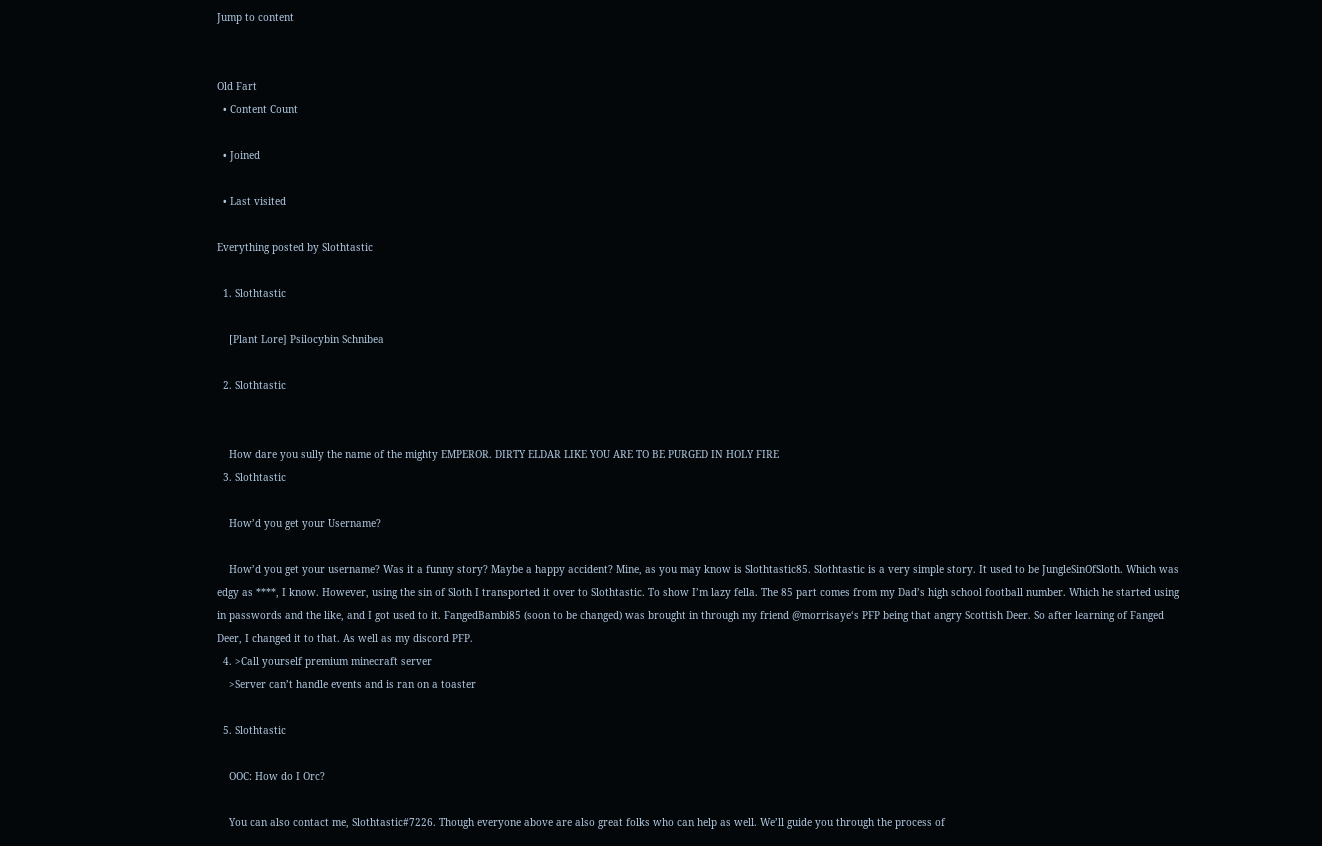Jump to content


Old Fart
  • Content Count

  • Joined

  • Last visited

Everything posted by Slothtastic

  1. Slothtastic

    [Plant Lore] Psilocybin Schnibea

  2. Slothtastic


    How dare you sully the name of the mighty EMPEROR. DIRTY ELDAR LIKE YOU ARE TO BE PURGED IN HOLY FIRE
  3. Slothtastic

    How’d you get your Username?

    How’d you get your username? Was it a funny story? Maybe a happy accident? Mine, as you may know is Slothtastic85. Slothtastic is a very simple story. It used to be JungleSinOfSloth. Which was edgy as ****, I know. However, using the sin of Sloth I transported it over to Slothtastic. To show I’m lazy fella. The 85 part comes from my Dad’s high school football number. Which he started using in passwords and the like, and I got used to it. FangedBambi85 (soon to be changed) was brought in through my friend @morrisaye‘s PFP being that angry Scottish Deer. So after learning of Fanged Deer, I changed it to that. As well as my discord PFP.
  4. >Call yourself premium minecraft server
    >Server can’t handle events and is ran on a toaster

  5. Slothtastic

    OOC: How do I Orc?

    You can also contact me, Slothtastic#7226. Though everyone above are also great folks who can help as well. We’ll guide you through the process of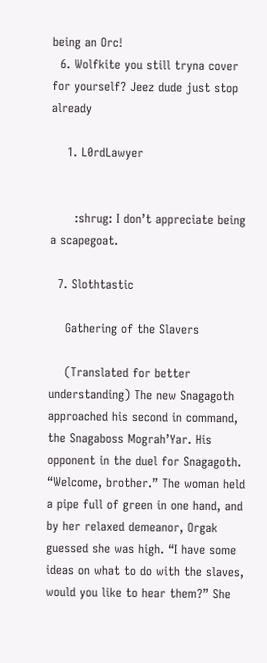being an Orc!
  6. Wolfkite you still tryna cover for yourself? Jeez dude just stop already

    1. L0rdLawyer


      :shrug: I don’t appreciate being a scapegoat.

  7. Slothtastic

    Gathering of the Slavers

    (Translated for better understanding) The new Snagagoth approached his second in command, the Snagaboss Mograh’Yar. His opponent in the duel for Snagagoth. “Welcome, brother.” The woman held a pipe full of green in one hand, and by her relaxed demeanor, Orgak guessed she was high. “I have some ideas on what to do with the slaves, would you like to hear them?” She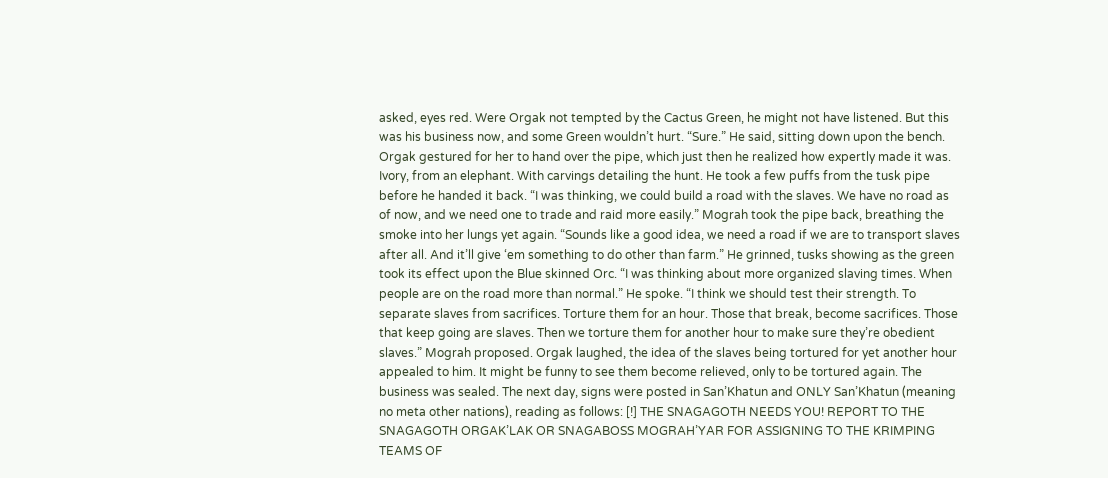asked, eyes red. Were Orgak not tempted by the Cactus Green, he might not have listened. But this was his business now, and some Green wouldn’t hurt. “Sure.” He said, sitting down upon the bench. Orgak gestured for her to hand over the pipe, which just then he realized how expertly made it was. Ivory, from an elephant. With carvings detailing the hunt. He took a few puffs from the tusk pipe before he handed it back. “I was thinking, we could build a road with the slaves. We have no road as of now, and we need one to trade and raid more easily.” Mograh took the pipe back, breathing the smoke into her lungs yet again. “Sounds like a good idea, we need a road if we are to transport slaves after all. And it’ll give ‘em something to do other than farm.” He grinned, tusks showing as the green took its effect upon the Blue skinned Orc. “I was thinking about more organized slaving times. When people are on the road more than normal.” He spoke. “I think we should test their strength. To separate slaves from sacrifices. Torture them for an hour. Those that break, become sacrifices. Those that keep going are slaves. Then we torture them for another hour to make sure they’re obedient slaves.” Mograh proposed. Orgak laughed, the idea of the slaves being tortured for yet another hour appealed to him. It might be funny to see them become relieved, only to be tortured again. The business was sealed. The next day, signs were posted in San’Khatun and ONLY San’Khatun (meaning no meta other nations), reading as follows: [!] THE SNAGAGOTH NEEDS YOU! REPORT TO THE SNAGAGOTH ORGAK’LAK OR SNAGABOSS MOGRAH’YAR FOR ASSIGNING TO THE KRIMPING TEAMS OF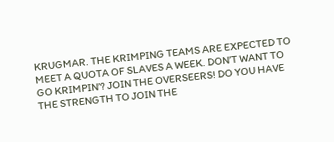KRUGMAR. THE KRIMPING TEAMS ARE EXPECTED TO MEET A QUOTA OF SLAVES A WEEK. DON’T WANT TO GO KRIMPIN’? JOIN THE OVERSEERS! DO YOU HAVE THE STRENGTH TO JOIN THE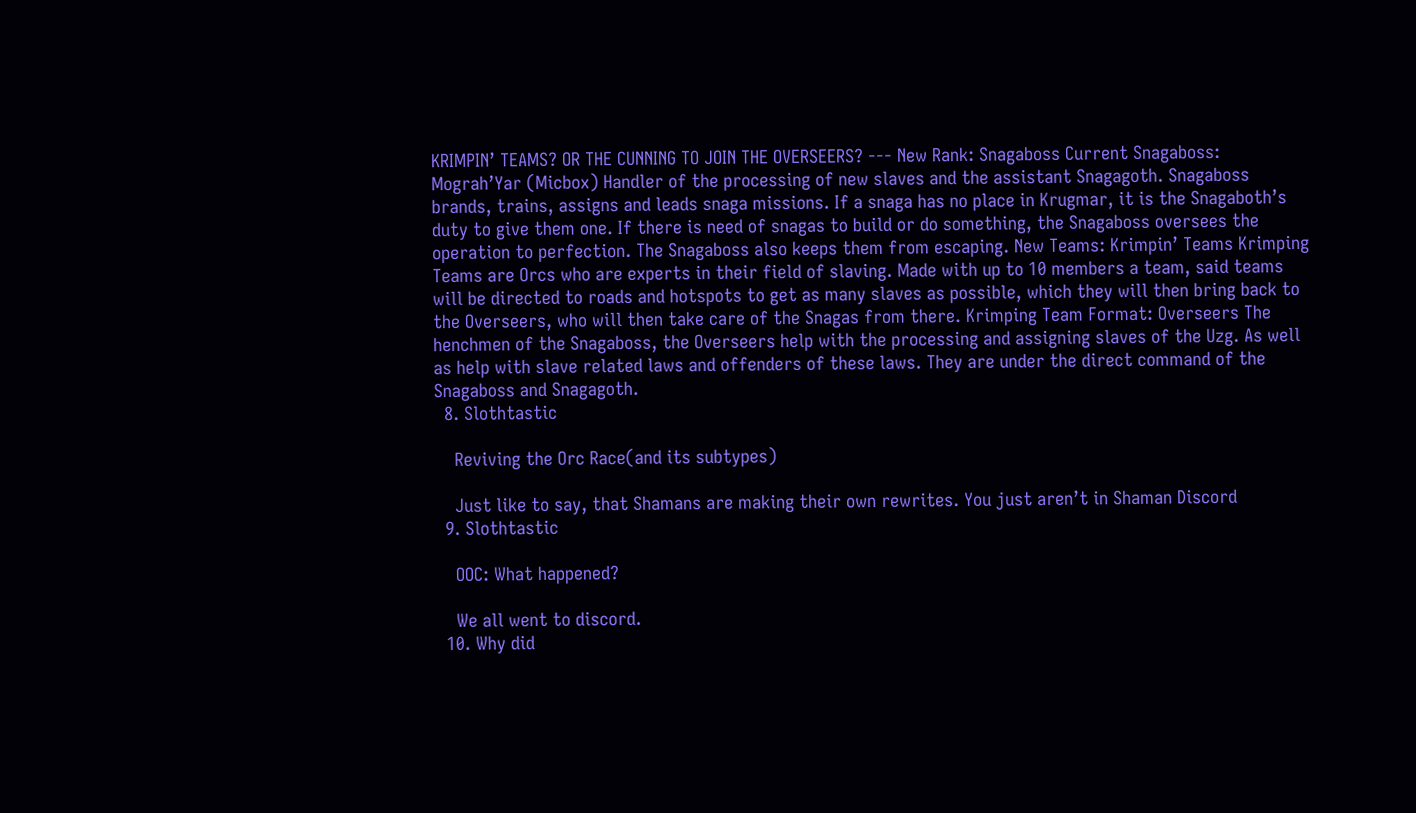KRIMPIN’ TEAMS? OR THE CUNNING TO JOIN THE OVERSEERS? --- New Rank: Snagaboss Current Snagaboss: Mograh’Yar (Micbox) Handler of the processing of new slaves and the assistant Snagagoth. Snagaboss brands, trains, assigns and leads snaga missions. If a snaga has no place in Krugmar, it is the Snagaboth’s duty to give them one. If there is need of snagas to build or do something, the Snagaboss oversees the operation to perfection. The Snagaboss also keeps them from escaping. New Teams: Krimpin’ Teams Krimping Teams are Orcs who are experts in their field of slaving. Made with up to 10 members a team, said teams will be directed to roads and hotspots to get as many slaves as possible, which they will then bring back to the Overseers, who will then take care of the Snagas from there. Krimping Team Format: Overseers The henchmen of the Snagaboss, the Overseers help with the processing and assigning slaves of the Uzg. As well as help with slave related laws and offenders of these laws. They are under the direct command of the Snagaboss and Snagagoth.
  8. Slothtastic

    Reviving the Orc Race(and its subtypes)

    Just like to say, that Shamans are making their own rewrites. You just aren’t in Shaman Discord
  9. Slothtastic

    OOC: What happened?

    We all went to discord.
  10. Why did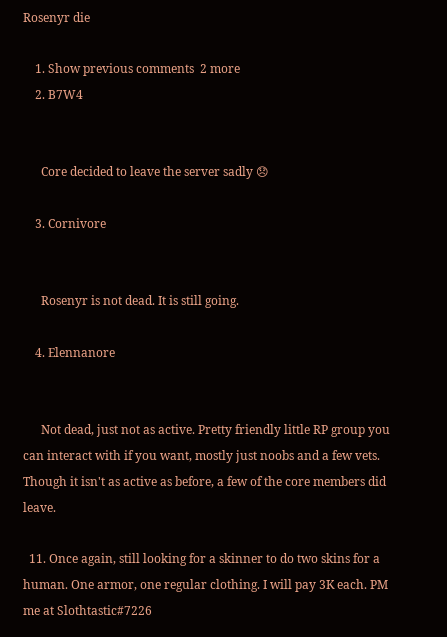Rosenyr die

    1. Show previous comments  2 more
    2. B7W4


      Core decided to leave the server sadly 😞

    3. Cornivore


      Rosenyr is not dead. It is still going.

    4. Elennanore


      Not dead, just not as active. Pretty friendly little RP group you can interact with if you want, mostly just noobs and a few vets. Though it isn't as active as before, a few of the core members did leave.

  11. Once again, still looking for a skinner to do two skins for a human. One armor, one regular clothing. I will pay 3K each. PM me at Slothtastic#7226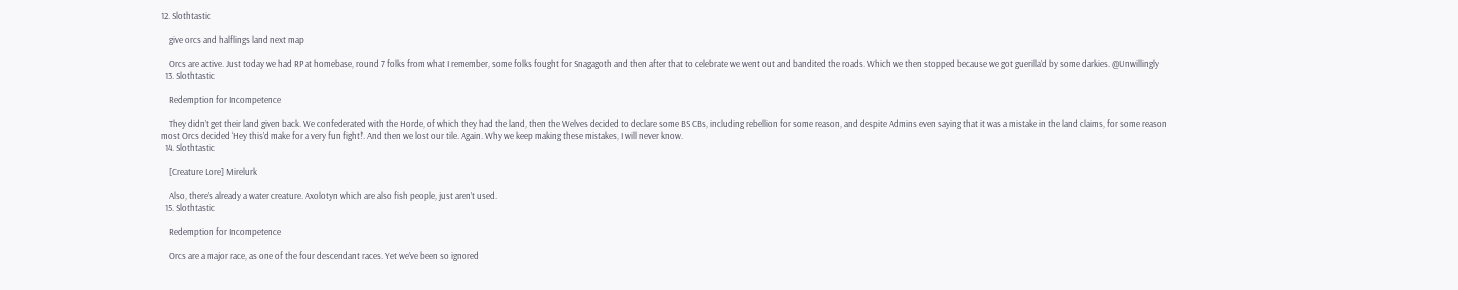12. Slothtastic

    give orcs and halflings land next map

    Orcs are active. Just today we had RP at homebase, round 7 folks from what I remember, some folks fought for Snagagoth and then after that to celebrate we went out and bandited the roads. Which we then stopped because we got guerilla’d by some darkies. @Unwillingly
  13. Slothtastic

    Redemption for Incompetence

    They didn’t get their land given back. We confederated with the Horde, of which they had the land, then the Welves decided to declare some BS CBs, including rebellion for some reason, and despite Admins even saying that it was a mistake in the land claims, for some reason most Orcs decided ‘Hey this’d make for a very fun fight!’. And then we lost our tile. Again. Why we keep making these mistakes, I will never know.
  14. Slothtastic

    [Creature Lore] Mirelurk

    Also, there’s already a water creature. Axolotyn which are also fish people, just aren’t used.
  15. Slothtastic

    Redemption for Incompetence

    Orcs are a major race, as one of the four descendant races. Yet we’ve been so ignored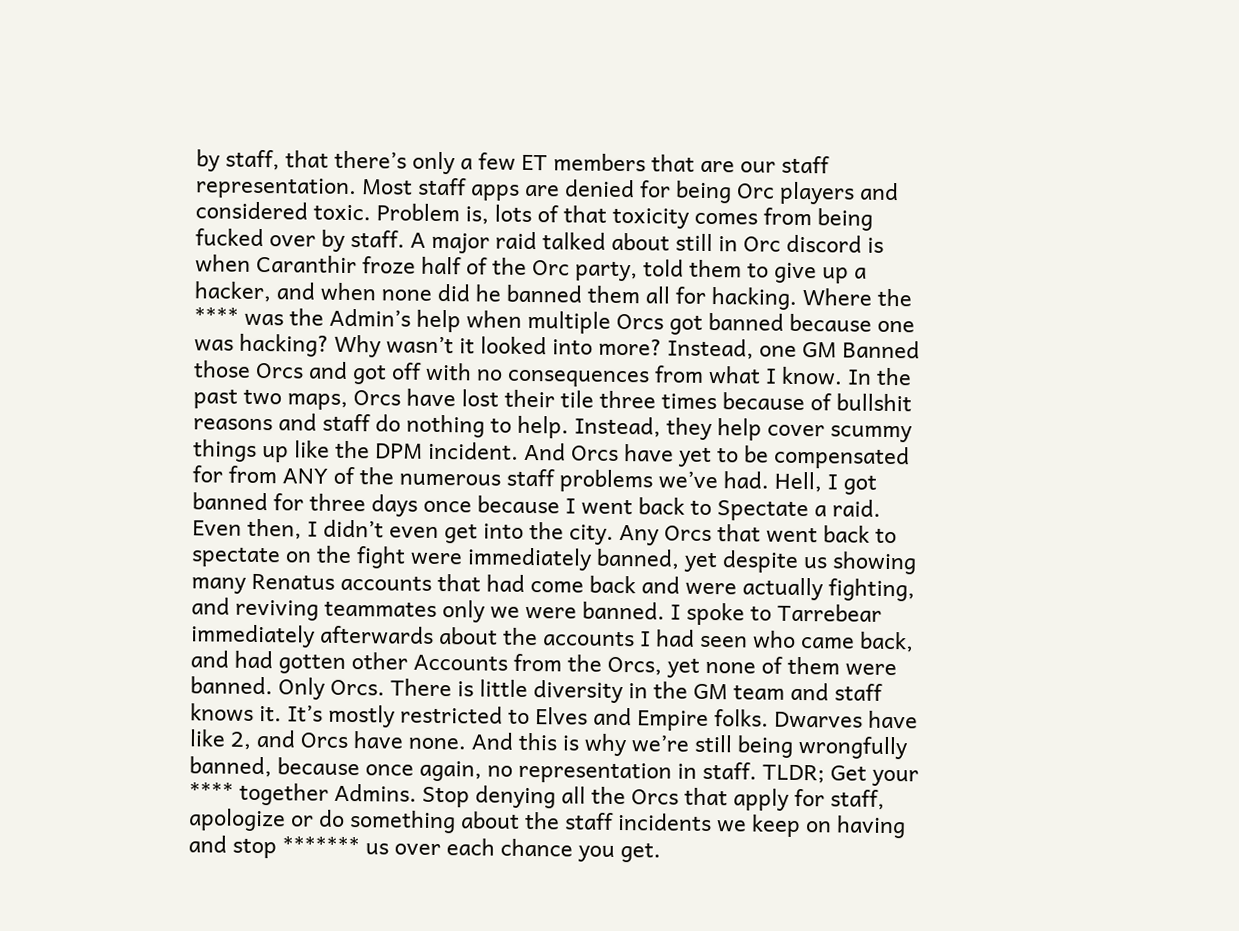by staff, that there’s only a few ET members that are our staff representation. Most staff apps are denied for being Orc players and considered toxic. Problem is, lots of that toxicity comes from being fucked over by staff. A major raid talked about still in Orc discord is when Caranthir froze half of the Orc party, told them to give up a hacker, and when none did he banned them all for hacking. Where the **** was the Admin’s help when multiple Orcs got banned because one was hacking? Why wasn’t it looked into more? Instead, one GM Banned those Orcs and got off with no consequences from what I know. In the past two maps, Orcs have lost their tile three times because of bullshit reasons and staff do nothing to help. Instead, they help cover scummy things up like the DPM incident. And Orcs have yet to be compensated for from ANY of the numerous staff problems we’ve had. Hell, I got banned for three days once because I went back to Spectate a raid. Even then, I didn’t even get into the city. Any Orcs that went back to spectate on the fight were immediately banned, yet despite us showing many Renatus accounts that had come back and were actually fighting, and reviving teammates only we were banned. I spoke to Tarrebear immediately afterwards about the accounts I had seen who came back, and had gotten other Accounts from the Orcs, yet none of them were banned. Only Orcs. There is little diversity in the GM team and staff knows it. It’s mostly restricted to Elves and Empire folks. Dwarves have like 2, and Orcs have none. And this is why we’re still being wrongfully banned, because once again, no representation in staff. TLDR; Get your **** together Admins. Stop denying all the Orcs that apply for staff, apologize or do something about the staff incidents we keep on having and stop ******* us over each chance you get.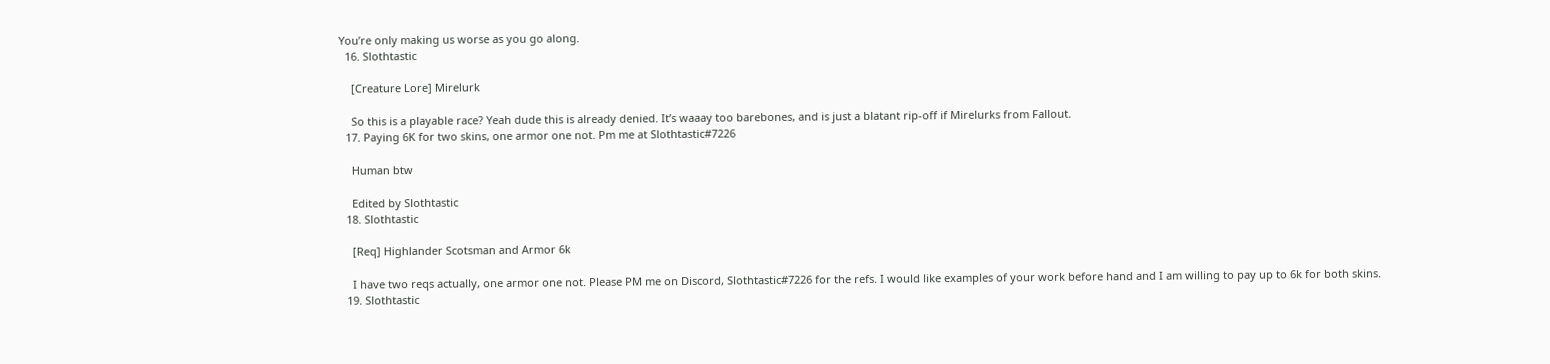You’re only making us worse as you go along.
  16. Slothtastic

    [Creature Lore] Mirelurk

    So this is a playable race? Yeah dude this is already denied. It’s waaay too barebones, and is just a blatant rip-off if Mirelurks from Fallout.
  17. Paying 6K for two skins, one armor one not. Pm me at Slothtastic#7226

    Human btw

    Edited by Slothtastic
  18. Slothtastic

    [Req] Highlander Scotsman and Armor 6k

    I have two reqs actually, one armor one not. Please PM me on Discord, Slothtastic#7226 for the refs. I would like examples of your work before hand and I am willing to pay up to 6k for both skins.
  19. Slothtastic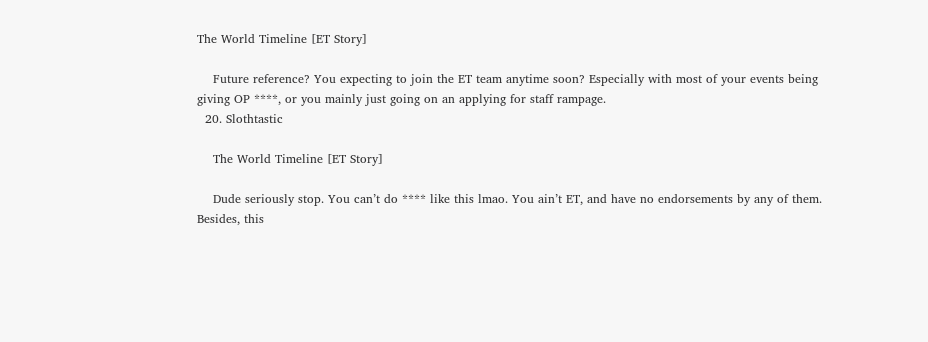The World Timeline [ET Story]

    Future reference? You expecting to join the ET team anytime soon? Especially with most of your events being giving OP ****, or you mainly just going on an applying for staff rampage.
  20. Slothtastic

    The World Timeline [ET Story]

    Dude seriously stop. You can’t do **** like this lmao. You ain’t ET, and have no endorsements by any of them. Besides, this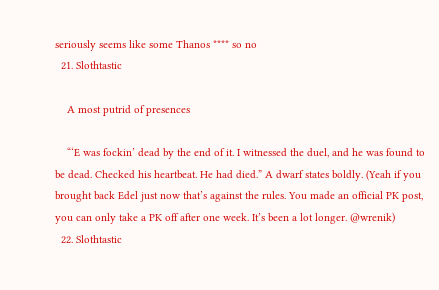seriously seems like some Thanos **** so no
  21. Slothtastic

    A most putrid of presences

    “‘E was fockin’ dead by the end of it. I witnessed the duel, and he was found to be dead. Checked his heartbeat. He had died.” A dwarf states boldly. (Yeah if you brought back Edel just now that’s against the rules. You made an official PK post, you can only take a PK off after one week. It’s been a lot longer. @wrenik)
  22. Slothtastic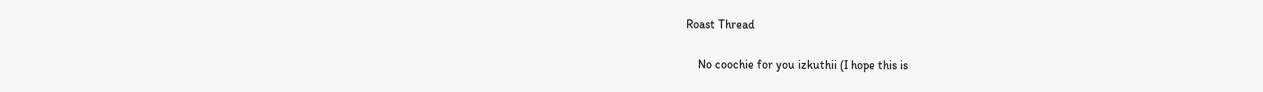Roast Thread

    No coochie for you izkuthii (I hope this is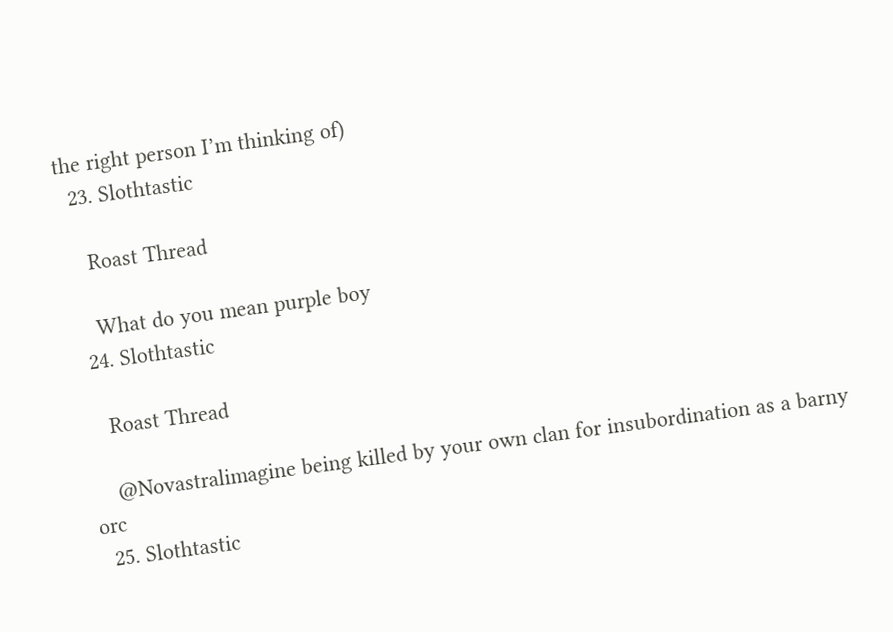the right person I’m thinking of)
  23. Slothtastic

    Roast Thread

    What do you mean purple boy
  24. Slothtastic

    Roast Thread

    @Novastralimagine being killed by your own clan for insubordination as a barny orc
  25. Slothtastic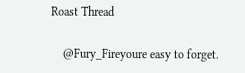Roast Thread

    @Fury_Fireyoure easy to forget.